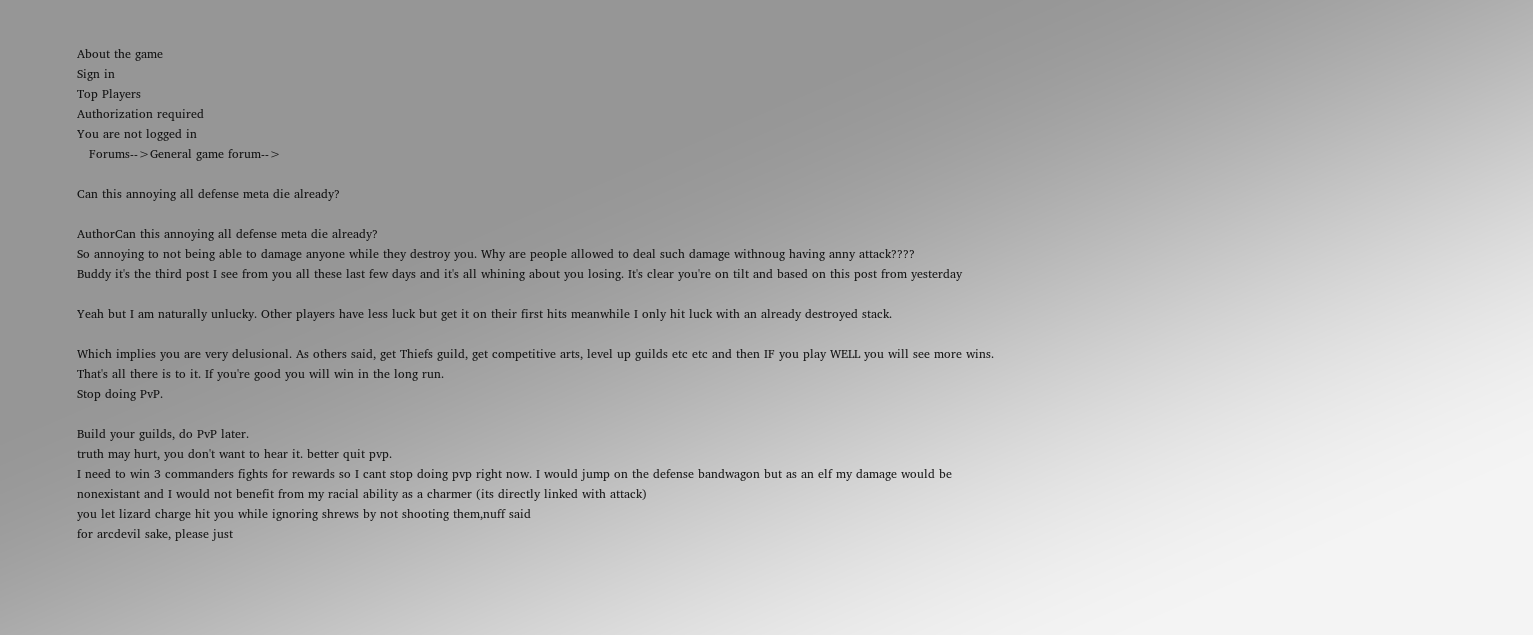About the game
Sign in
Top Players
Authorization required
You are not logged in
   Forums-->General game forum-->

Can this annoying all defense meta die already?

AuthorCan this annoying all defense meta die already?
So annoying to not being able to damage anyone while they destroy you. Why are people allowed to deal such damage withnoug having anny attack????
Buddy it's the third post I see from you all these last few days and it's all whining about you losing. It's clear you're on tilt and based on this post from yesterday

Yeah but I am naturally unlucky. Other players have less luck but get it on their first hits meanwhile I only hit luck with an already destroyed stack.

Which implies you are very delusional. As others said, get Thiefs guild, get competitive arts, level up guilds etc etc and then IF you play WELL you will see more wins. That's all there is to it. If you're good you will win in the long run.
Stop doing PvP.

Build your guilds, do PvP later.
truth may hurt, you don't want to hear it. better quit pvp.
I need to win 3 commanders fights for rewards so I cant stop doing pvp right now. I would jump on the defense bandwagon but as an elf my damage would be nonexistant and I would not benefit from my racial ability as a charmer (its directly linked with attack)
you let lizard charge hit you while ignoring shrews by not shooting them,nuff said
for arcdevil sake, please just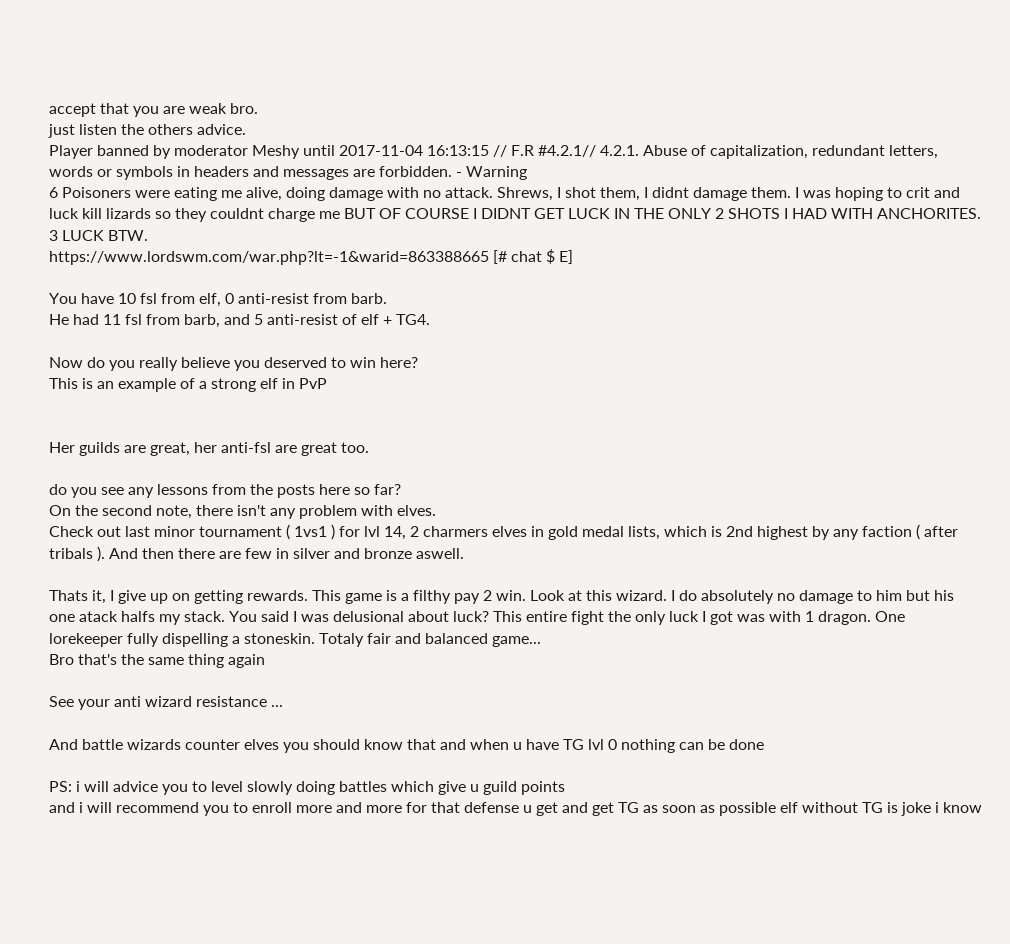accept that you are weak bro.
just listen the others advice.
Player banned by moderator Meshy until 2017-11-04 16:13:15 // F.R #4.2.1// 4.2.1. Abuse of capitalization, redundant letters, words or symbols in headers and messages are forbidden. - Warning
6 Poisoners were eating me alive, doing damage with no attack. Shrews, I shot them, I didnt damage them. I was hoping to crit and luck kill lizards so they couldnt charge me BUT OF COURSE I DIDNT GET LUCK IN THE ONLY 2 SHOTS I HAD WITH ANCHORITES. 3 LUCK BTW.
https://www.lordswm.com/war.php?lt=-1&warid=863388665 [# chat $ E]

You have 10 fsl from elf, 0 anti-resist from barb.
He had 11 fsl from barb, and 5 anti-resist of elf + TG4.

Now do you really believe you deserved to win here?
This is an example of a strong elf in PvP


Her guilds are great, her anti-fsl are great too.

do you see any lessons from the posts here so far?
On the second note, there isn't any problem with elves.
Check out last minor tournament ( 1vs1 ) for lvl 14, 2 charmers elves in gold medal lists, which is 2nd highest by any faction ( after tribals ). And then there are few in silver and bronze aswell.

Thats it, I give up on getting rewards. This game is a filthy pay 2 win. Look at this wizard. I do absolutely no damage to him but his one atack halfs my stack. You said I was delusional about luck? This entire fight the only luck I got was with 1 dragon. One lorekeeper fully dispelling a stoneskin. Totaly fair and balanced game...
Bro that's the same thing again

See your anti wizard resistance ...

And battle wizards counter elves you should know that and when u have TG lvl 0 nothing can be done

PS: i will advice you to level slowly doing battles which give u guild points
and i will recommend you to enroll more and more for that defense u get and get TG as soon as possible elf without TG is joke i know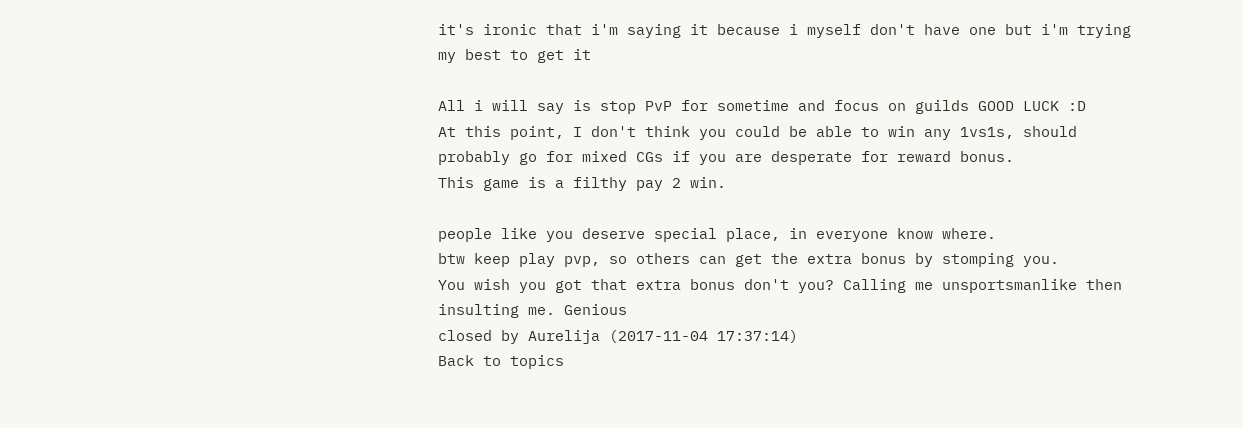it's ironic that i'm saying it because i myself don't have one but i'm trying my best to get it

All i will say is stop PvP for sometime and focus on guilds GOOD LUCK :D
At this point, I don't think you could be able to win any 1vs1s, should probably go for mixed CGs if you are desperate for reward bonus.
This game is a filthy pay 2 win.

people like you deserve special place, in everyone know where.
btw keep play pvp, so others can get the extra bonus by stomping you.
You wish you got that extra bonus don't you? Calling me unsportsmanlike then insulting me. Genious
closed by Aurelija (2017-11-04 17:37:14)
Back to topics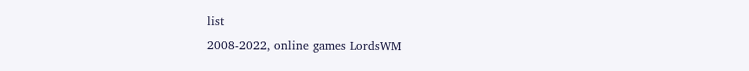list
2008-2022, online games LordsWM